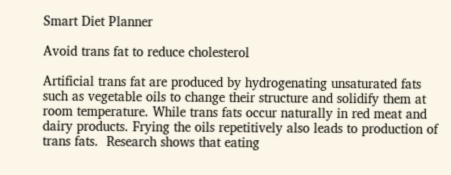Smart Diet Planner

Avoid trans fat to reduce cholesterol

Artificial trans fat are produced by hydrogenating unsaturated fats such as vegetable oils to change their structure and solidify them at room temperature. While trans fats occur naturally in red meat and dairy products. Frying the oils repetitively also leads to production of trans fats.  Research shows that eating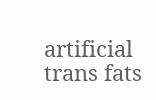artificial trans fats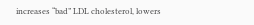increases “bad” LDL cholesterol, lowers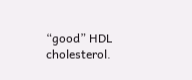“good” HDL cholesterol.